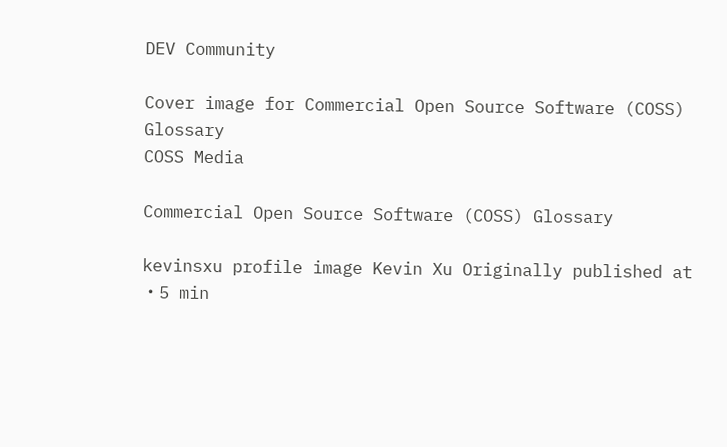DEV Community

Cover image for Commercial Open Source Software (COSS) Glossary
COSS Media

Commercial Open Source Software (COSS) Glossary

kevinsxu profile image Kevin Xu Originally published at ・5 min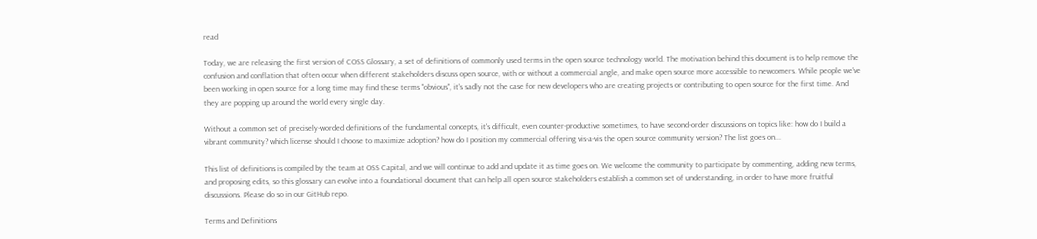read

Today, we are releasing the first version of COSS Glossary, a set of definitions of commonly used terms in the open source technology world. The motivation behind this document is to help remove the confusion and conflation that often occur when different stakeholders discuss open source, with or without a commercial angle, and make open source more accessible to newcomers. While people we've been working in open source for a long time may find these terms "obvious", it's sadly not the case for new developers who are creating projects or contributing to open source for the first time. And they are popping up around the world every single day.

Without a common set of precisely-worded definitions of the fundamental concepts, it's difficult, even counter-productive sometimes, to have second-order discussions on topics like: how do I build a vibrant community? which license should I choose to maximize adoption? how do I position my commercial offering vis-a-vis the open source community version? The list goes on...

This list of definitions is compiled by the team at OSS Capital, and we will continue to add and update it as time goes on. We welcome the community to participate by commenting, adding new terms, and proposing edits, so this glossary can evolve into a foundational document that can help all open source stakeholders establish a common set of understanding, in order to have more fruitful discussions. Please do so in our GitHub repo.

Terms and Definitions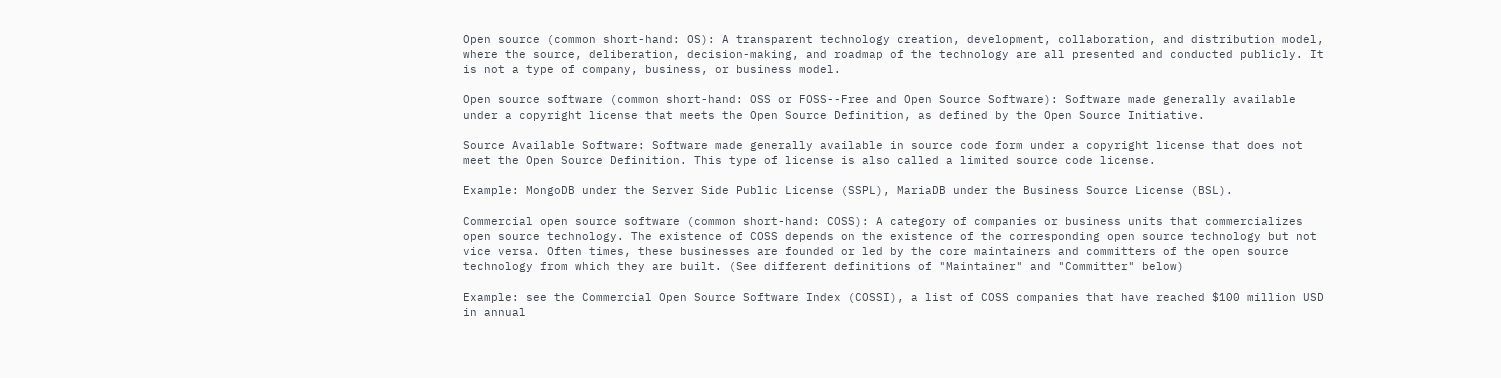Open source (common short-hand: OS): A transparent technology creation, development, collaboration, and distribution model, where the source, deliberation, decision-making, and roadmap of the technology are all presented and conducted publicly. It is not a type of company, business, or business model.

Open source software (common short-hand: OSS or FOSS--Free and Open Source Software): Software made generally available under a copyright license that meets the Open Source Definition, as defined by the Open Source Initiative.

Source Available Software: Software made generally available in source code form under a copyright license that does not meet the Open Source Definition. This type of license is also called a limited source code license.

Example: MongoDB under the Server Side Public License (SSPL), MariaDB under the Business Source License (BSL).

Commercial open source software (common short-hand: COSS): A category of companies or business units that commercializes open source technology. The existence of COSS depends on the existence of the corresponding open source technology but not vice versa. Often times, these businesses are founded or led by the core maintainers and committers of the open source technology from which they are built. (See different definitions of "Maintainer" and "Committer" below)

Example: see the Commercial Open Source Software Index (COSSI), a list of COSS companies that have reached $100 million USD in annual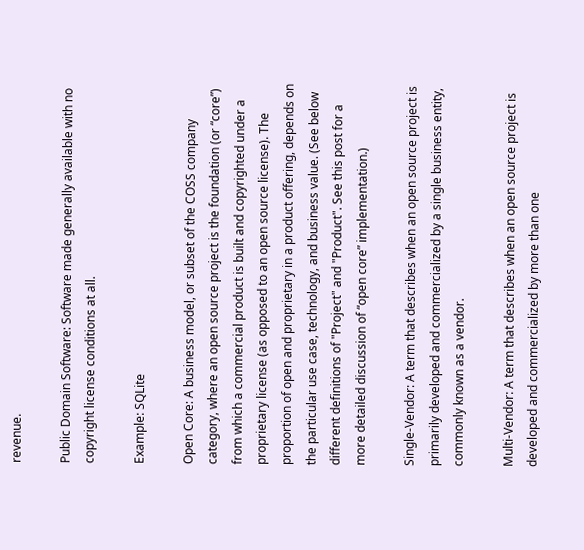revenue.

Public Domain Software: Software made generally available with no copyright license conditions at all.

Example: SQLite

Open Core: A business model, or subset of the COSS company category, where an open source project is the foundation (or “core”) from which a commercial product is built and copyrighted under a proprietary license (as opposed to an open source license). The proportion of open and proprietary in a product offering, depends on the particular use case, technology, and business value. (See below different definitions of "Project" and "Product". See this post for a more detailed discussion of “open core” implementation.)

Single-Vendor: A term that describes when an open source project is primarily developed and commercialized by a single business entity, commonly known as a vendor.

Multi-Vendor: A term that describes when an open source project is developed and commercialized by more than one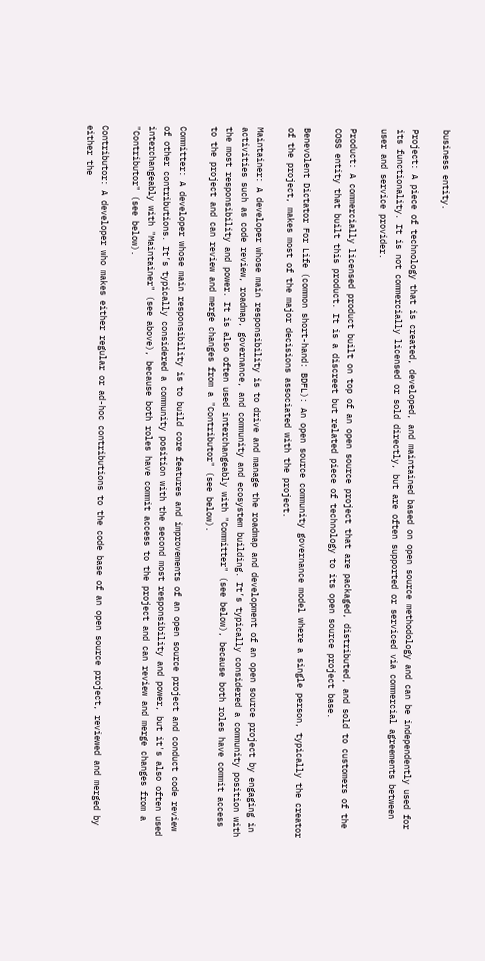business entity.

Project: A piece of technology that is created, developed, and maintained based on open source methodology and can be independently used for its functionality. It is not commercially licensed or sold directly, but are often supported or serviced via commercial agreements between user and service provider.

Product: A commercially licensed product built on top of an open source project that are packaged, distributed, and sold to customers of the COSS entity that built this product. It is a discreet but related piece of technology to its open source project base.

Benevolent Dictator For Life (common short-hand: BDFL): An open source community governance model where a single person, typically the creator of the project, makes most of the major decisions associated with the project.

Maintainer: A developer whose main responsibility is to drive and manage the roadmap and development of an open source project by engaging in activities such as code review, roadmap, governance, and community and ecosystem building. It’s typically considered a community position with the most responsibility and power. It is also often used interchangeably with "Committer" (see below), because both roles have commit access to the project and can review and merge changes from a "Contributor" (see below).

Committer: A developer whose main responsibility is to build core features and improvements of an open source project and conduct code review of other contributions. It’s typically considered a community position with the second most responsibility and power, but it's also often used interchangeably with "Maintainer" (see above), because both roles have commit access to the project and can review and merge changes from a "Contributor" (see below).

Contributor: A developer who makes either regular or ad-hoc contributions to the code base of an open source project, reviewed and merged by either the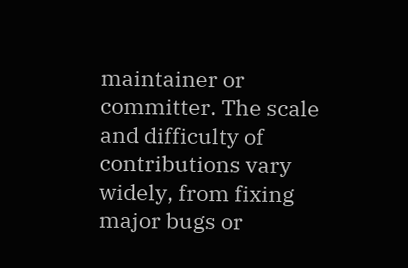maintainer or committer. The scale and difficulty of contributions vary widely, from fixing major bugs or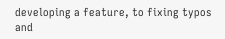developing a feature, to fixing typos and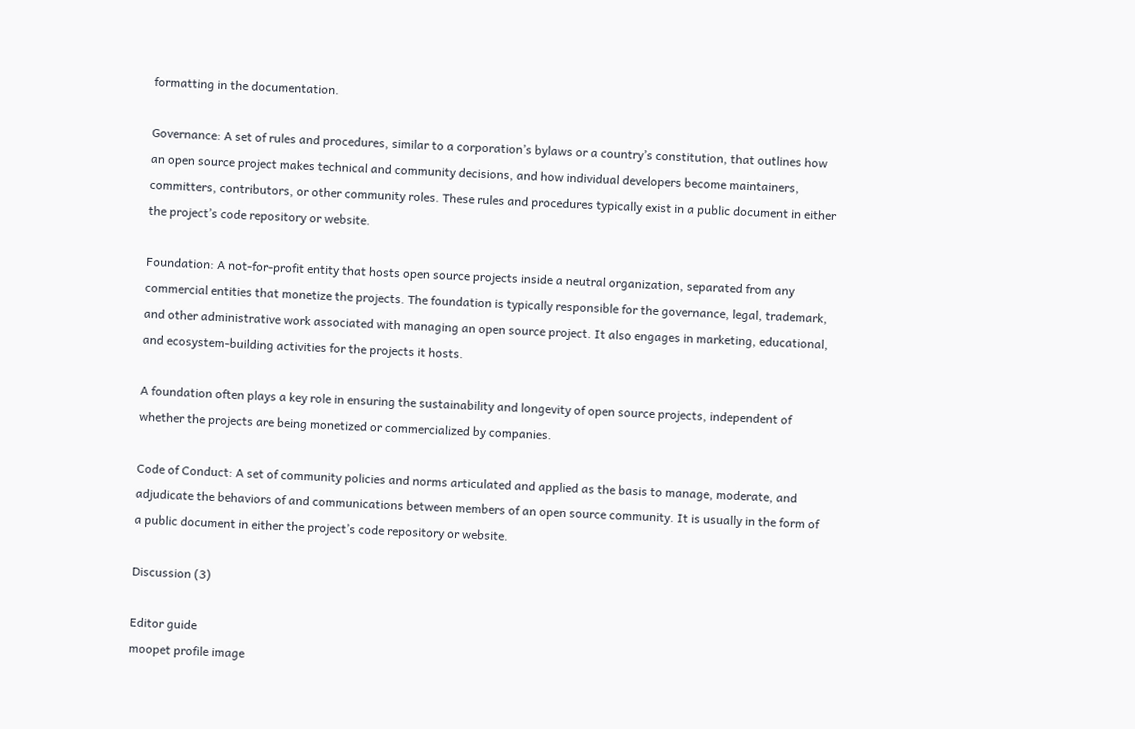formatting in the documentation.

Governance: A set of rules and procedures, similar to a corporation’s bylaws or a country’s constitution, that outlines how an open source project makes technical and community decisions, and how individual developers become maintainers, committers, contributors, or other community roles. These rules and procedures typically exist in a public document in either the project’s code repository or website.

Foundation: A not-for-profit entity that hosts open source projects inside a neutral organization, separated from any commercial entities that monetize the projects. The foundation is typically responsible for the governance, legal, trademark, and other administrative work associated with managing an open source project. It also engages in marketing, educational, and ecosystem-building activities for the projects it hosts.

A foundation often plays a key role in ensuring the sustainability and longevity of open source projects, independent of whether the projects are being monetized or commercialized by companies.

Code of Conduct: A set of community policies and norms articulated and applied as the basis to manage, moderate, and adjudicate the behaviors of and communications between members of an open source community. It is usually in the form of a public document in either the project’s code repository or website.

Discussion (3)

Editor guide
moopet profile image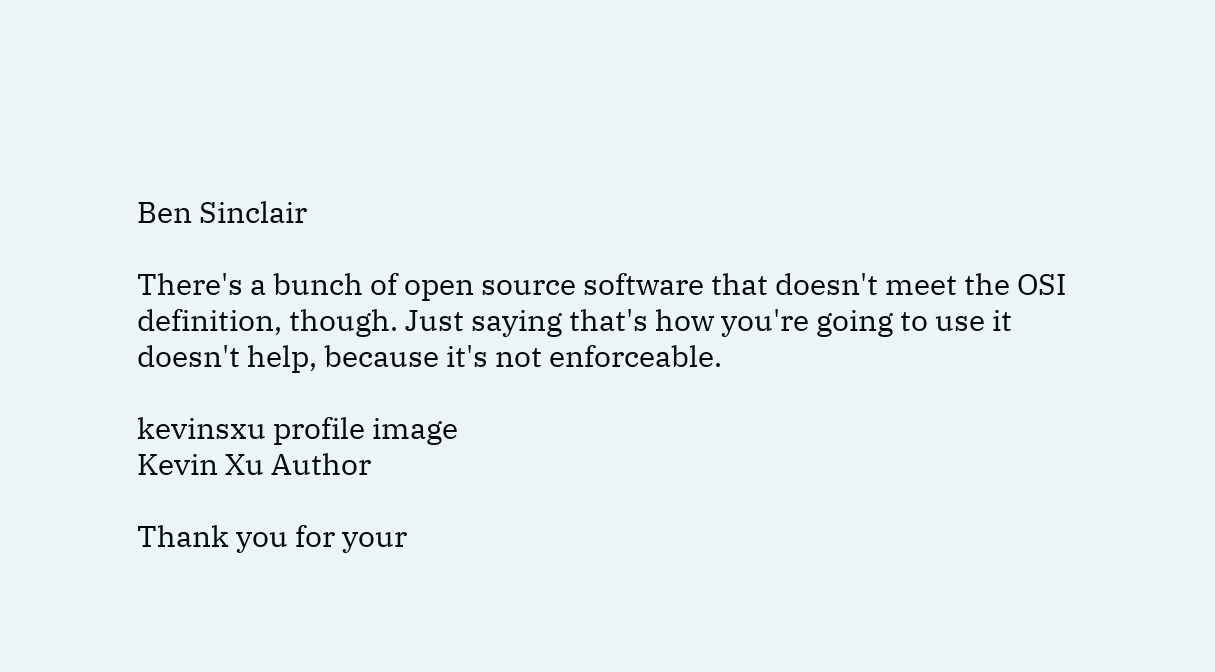Ben Sinclair

There's a bunch of open source software that doesn't meet the OSI definition, though. Just saying that's how you're going to use it doesn't help, because it's not enforceable.

kevinsxu profile image
Kevin Xu Author

Thank you for your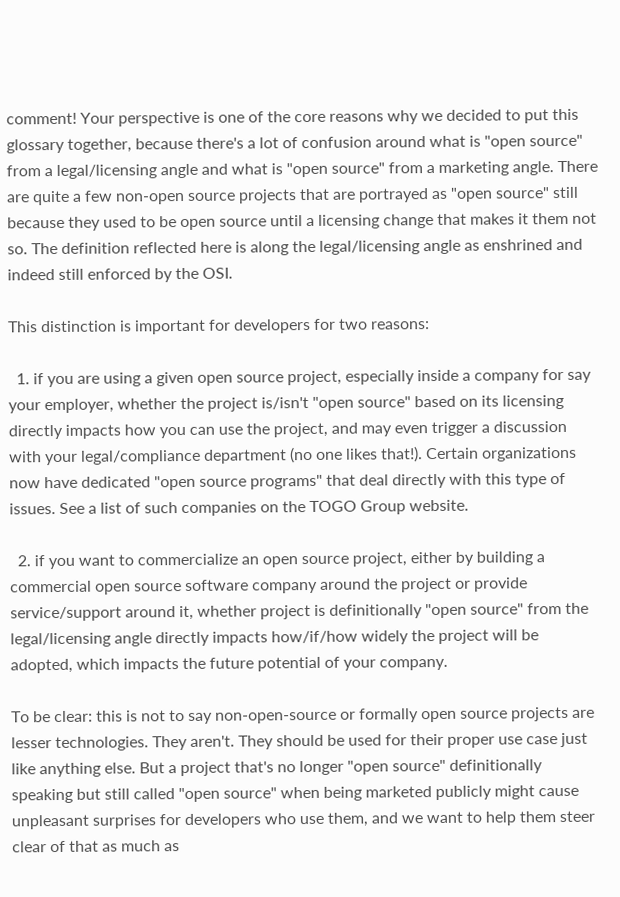comment! Your perspective is one of the core reasons why we decided to put this glossary together, because there's a lot of confusion around what is "open source" from a legal/licensing angle and what is "open source" from a marketing angle. There are quite a few non-open source projects that are portrayed as "open source" still because they used to be open source until a licensing change that makes it them not so. The definition reflected here is along the legal/licensing angle as enshrined and indeed still enforced by the OSI.

This distinction is important for developers for two reasons:

  1. if you are using a given open source project, especially inside a company for say your employer, whether the project is/isn't "open source" based on its licensing directly impacts how you can use the project, and may even trigger a discussion with your legal/compliance department (no one likes that!). Certain organizations now have dedicated "open source programs" that deal directly with this type of issues. See a list of such companies on the TOGO Group website.

  2. if you want to commercialize an open source project, either by building a commercial open source software company around the project or provide service/support around it, whether project is definitionally "open source" from the legal/licensing angle directly impacts how/if/how widely the project will be adopted, which impacts the future potential of your company.

To be clear: this is not to say non-open-source or formally open source projects are lesser technologies. They aren't. They should be used for their proper use case just like anything else. But a project that's no longer "open source" definitionally speaking but still called "open source" when being marketed publicly might cause unpleasant surprises for developers who use them, and we want to help them steer clear of that as much as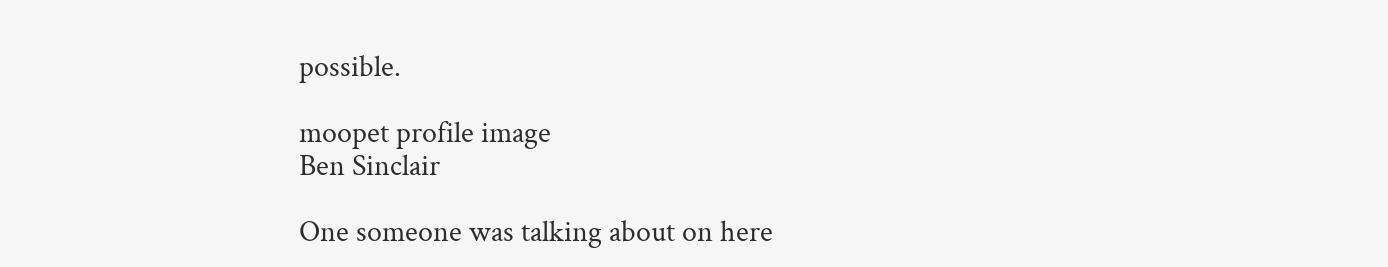possible.

moopet profile image
Ben Sinclair

One someone was talking about on here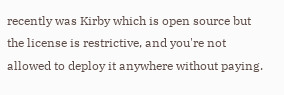recently was Kirby which is open source but the license is restrictive, and you're not allowed to deploy it anywhere without paying.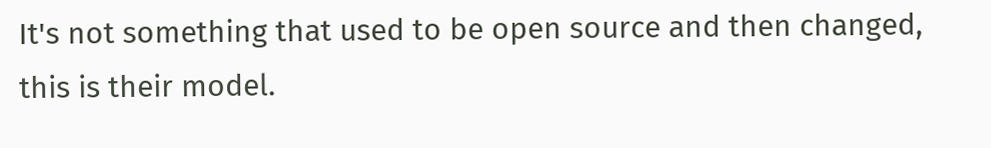It's not something that used to be open source and then changed, this is their model.